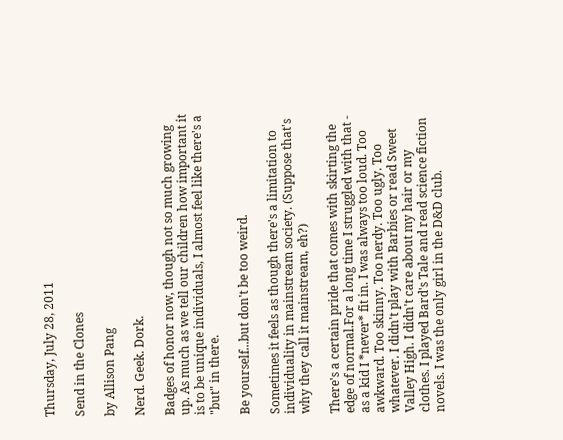Thursday, July 28, 2011

Send in the Clones

by Allison Pang

Nerd. Geek. Dork.

Badges of honor now, though not so much growing up. As much as we tell our children how important it is to be unique individuals, I almost feel like there's a "but" in there.

Be yourself...but don't be too weird.

Sometimes it feels as though there's a limitation to individuality in mainstream society. (Suppose that's why they call it mainstream, eh?)

There's a certain pride that comes with skirting the edge of normal.For a long time I struggled with that - as a kid I *never* fit in. I was always too loud. Too awkward. Too skinny. Too nerdy. Too ugly. Too whatever. I didn't play with Barbies or read Sweet Valley High. I didn't care about my hair or my clothes. I played Bard's Tale and read science fiction novels. I was the only girl in the D&D club.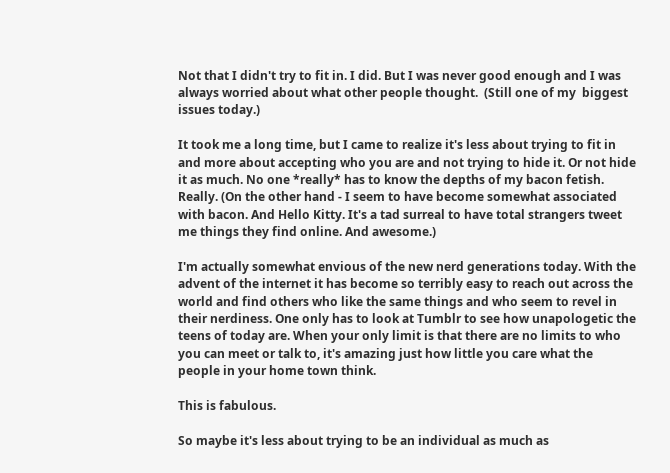Not that I didn't try to fit in. I did. But I was never good enough and I was always worried about what other people thought.  (Still one of my  biggest issues today.)

It took me a long time, but I came to realize it's less about trying to fit in and more about accepting who you are and not trying to hide it. Or not hide it as much. No one *really* has to know the depths of my bacon fetish. Really. (On the other hand - I seem to have become somewhat associated with bacon. And Hello Kitty. It's a tad surreal to have total strangers tweet me things they find online. And awesome.)

I'm actually somewhat envious of the new nerd generations today. With the advent of the internet it has become so terribly easy to reach out across the world and find others who like the same things and who seem to revel in their nerdiness. One only has to look at Tumblr to see how unapologetic the teens of today are. When your only limit is that there are no limits to who you can meet or talk to, it's amazing just how little you care what the people in your home town think.

This is fabulous.

So maybe it's less about trying to be an individual as much as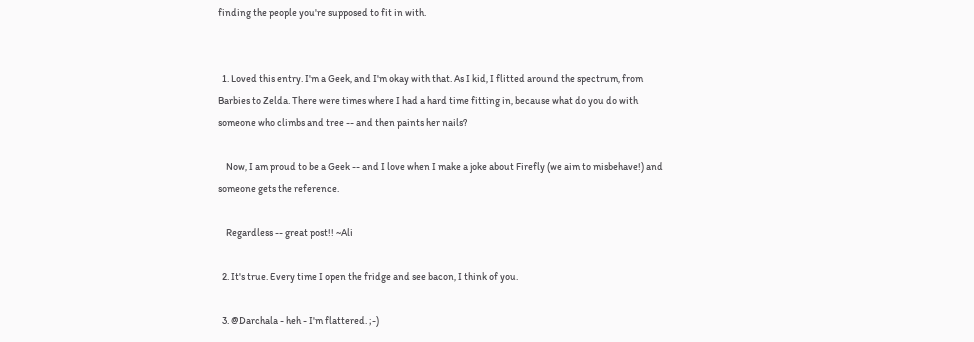finding the people you're supposed to fit in with.


  1. Loved this entry. I'm a Geek, and I'm okay with that. As I kid, I flitted around the spectrum, from Barbies to Zelda. There were times where I had a hard time fitting in, because what do you do with someone who climbs and tree -- and then paints her nails?

    Now, I am proud to be a Geek -- and I love when I make a joke about Firefly (we aim to misbehave!) and someone gets the reference.

    Regardless -- great post!! ~Ali

  2. It's true. Every time I open the fridge and see bacon, I think of you.

  3. @Darchala - heh - I'm flattered. ;-)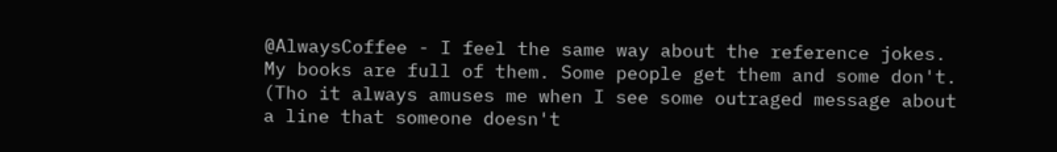@AlwaysCoffee - I feel the same way about the reference jokes. My books are full of them. Some people get them and some don't. (Tho it always amuses me when I see some outraged message about a line that someone doesn't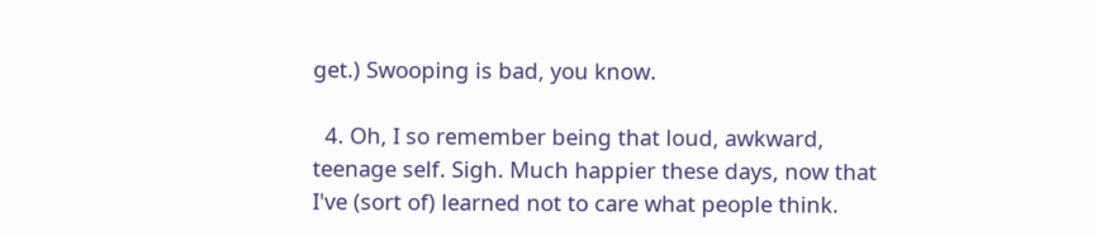get.) Swooping is bad, you know.

  4. Oh, I so remember being that loud, awkward, teenage self. Sigh. Much happier these days, now that I've (sort of) learned not to care what people think.